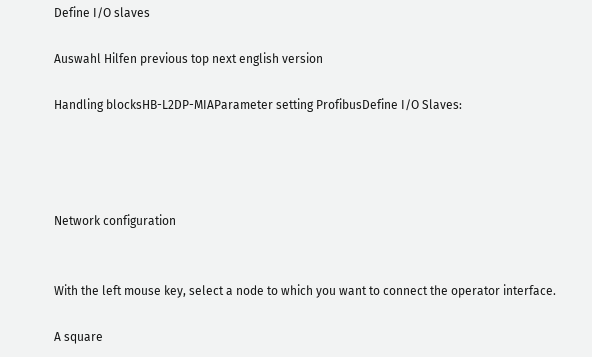Define I/O slaves

Auswahl Hilfen previous top next english version

Handling blocksHB-L2DP-MIAParameter setting ProfibusDefine I/O Slaves:




Network configuration


With the left mouse key, select a node to which you want to connect the operator interface.

A square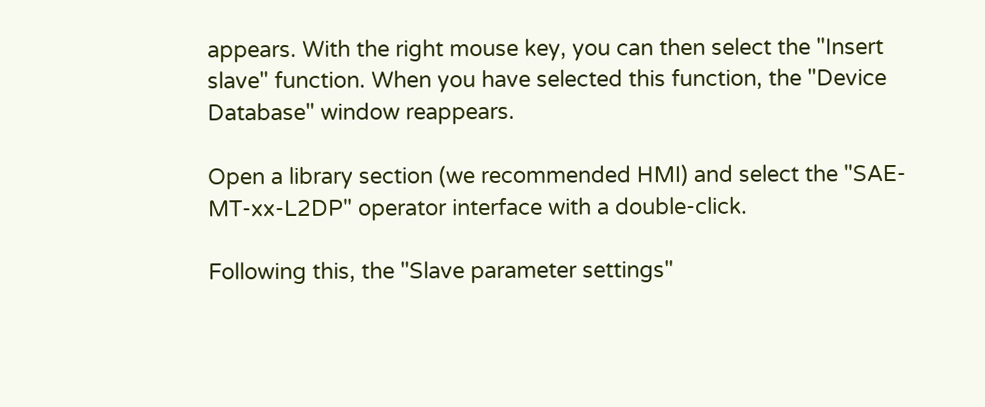appears. With the right mouse key, you can then select the "Insert slave" function. When you have selected this function, the "Device Database" window reappears.

Open a library section (we recommended HMI) and select the "SAE-MT-xx-L2DP" operator interface with a double-click.

Following this, the "Slave parameter settings"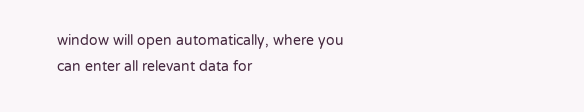window will open automatically, where you can enter all relevant data for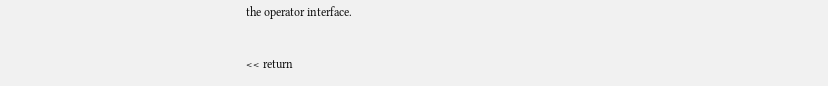the operator interface.


<< return